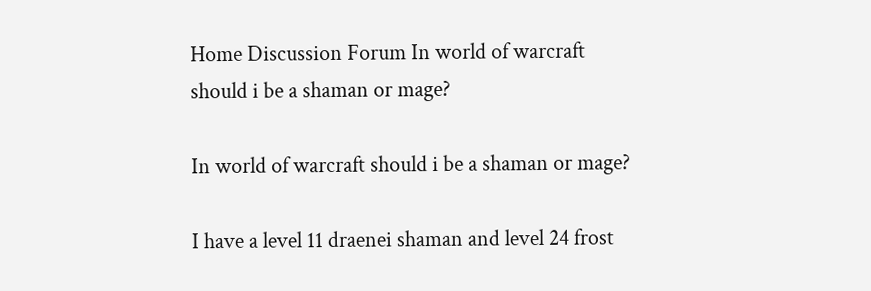Home Discussion Forum In world of warcraft should i be a shaman or mage?

In world of warcraft should i be a shaman or mage?

I have a level 11 draenei shaman and level 24 frost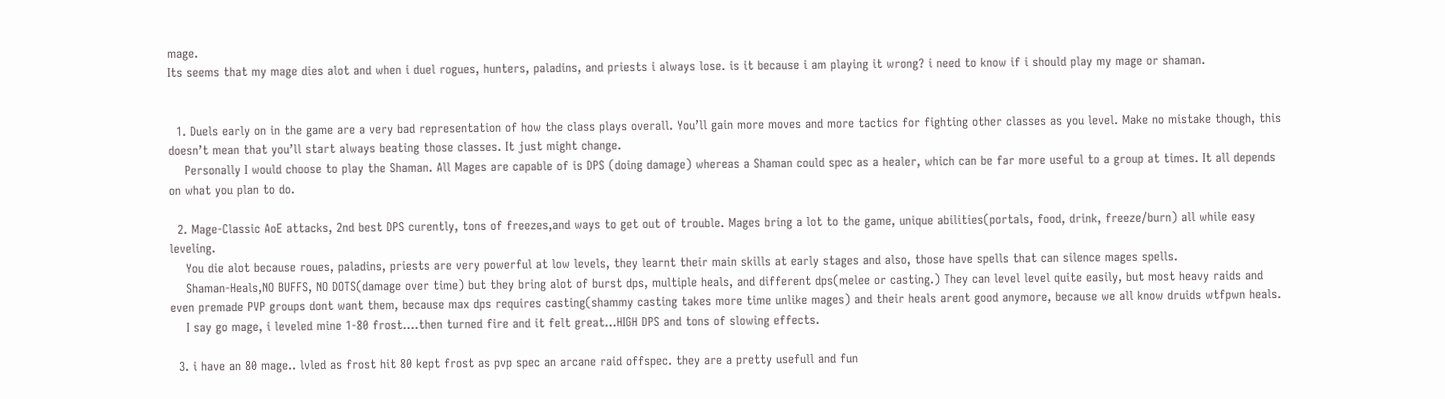mage.
Its seems that my mage dies alot and when i duel rogues, hunters, paladins, and priests i always lose. is it because i am playing it wrong? i need to know if i should play my mage or shaman.


  1. Duels early on in the game are a very bad representation of how the class plays overall. You’ll gain more moves and more tactics for fighting other classes as you level. Make no mistake though, this doesn’t mean that you’ll start always beating those classes. It just might change.
    Personally I would choose to play the Shaman. All Mages are capable of is DPS (doing damage) whereas a Shaman could spec as a healer, which can be far more useful to a group at times. It all depends on what you plan to do.

  2. Mage-Classic AoE attacks, 2nd best DPS curently, tons of freezes,and ways to get out of trouble. Mages bring a lot to the game, unique abilities(portals, food, drink, freeze/burn) all while easy leveling.
    You die alot because roues, paladins, priests are very powerful at low levels, they learnt their main skills at early stages and also, those have spells that can silence mages spells.
    Shaman-Heals,NO BUFFS, NO DOTS(damage over time) but they bring alot of burst dps, multiple heals, and different dps(melee or casting.) They can level level quite easily, but most heavy raids and even premade PVP groups dont want them, because max dps requires casting(shammy casting takes more time unlike mages) and their heals arent good anymore, because we all know druids wtfpwn heals.
    I say go mage, i leveled mine 1-80 frost….then turned fire and it felt great…HIGH DPS and tons of slowing effects.

  3. i have an 80 mage.. lvled as frost hit 80 kept frost as pvp spec an arcane raid offspec. they are a pretty usefull and fun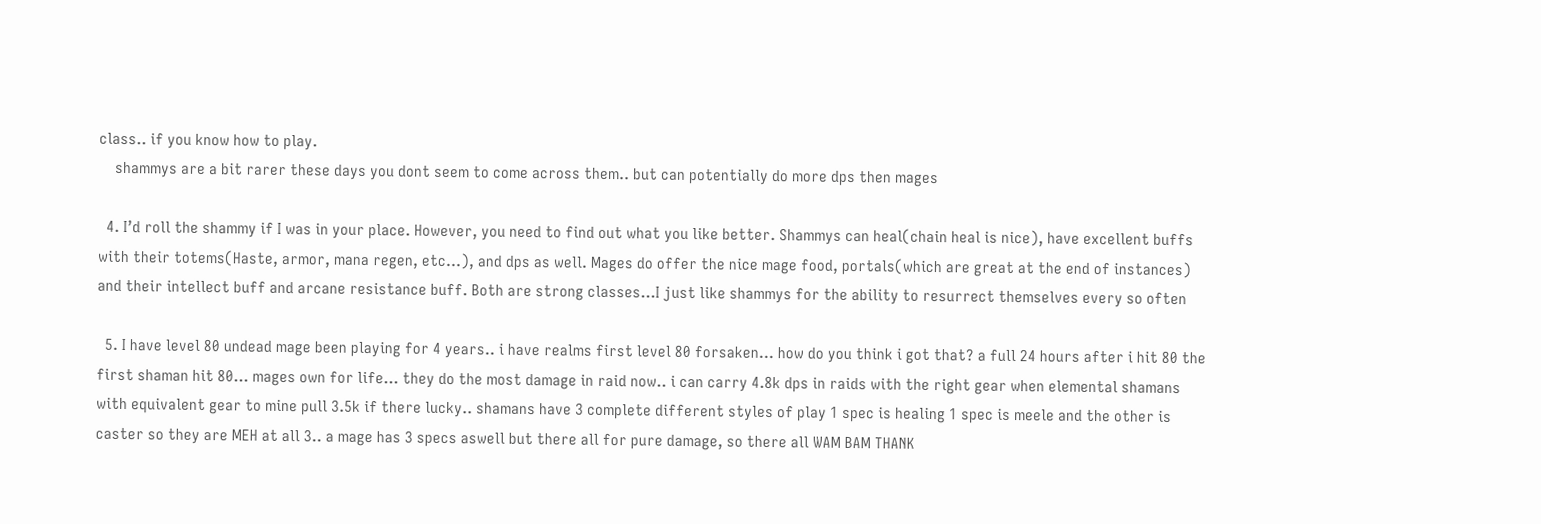class.. if you know how to play.
    shammys are a bit rarer these days you dont seem to come across them.. but can potentially do more dps then mages

  4. I’d roll the shammy if I was in your place. However, you need to find out what you like better. Shammys can heal(chain heal is nice), have excellent buffs with their totems(Haste, armor, mana regen, etc…), and dps as well. Mages do offer the nice mage food, portals(which are great at the end of instances) and their intellect buff and arcane resistance buff. Both are strong classes…I just like shammys for the ability to resurrect themselves every so often

  5. I have level 80 undead mage been playing for 4 years.. i have realms first level 80 forsaken… how do you think i got that? a full 24 hours after i hit 80 the first shaman hit 80… mages own for life… they do the most damage in raid now.. i can carry 4.8k dps in raids with the right gear when elemental shamans with equivalent gear to mine pull 3.5k if there lucky.. shamans have 3 complete different styles of play 1 spec is healing 1 spec is meele and the other is caster so they are MEH at all 3.. a mage has 3 specs aswell but there all for pure damage, so there all WAM BAM THANK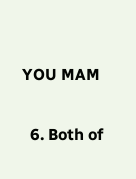YOU MAM

  6. Both of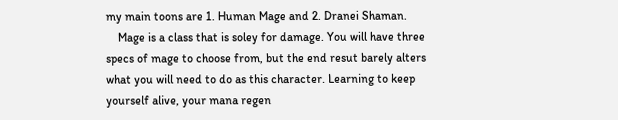my main toons are 1. Human Mage and 2. Dranei Shaman.
    Mage is a class that is soley for damage. You will have three specs of mage to choose from, but the end resut barely alters what you will need to do as this character. Learning to keep yourself alive, your mana regen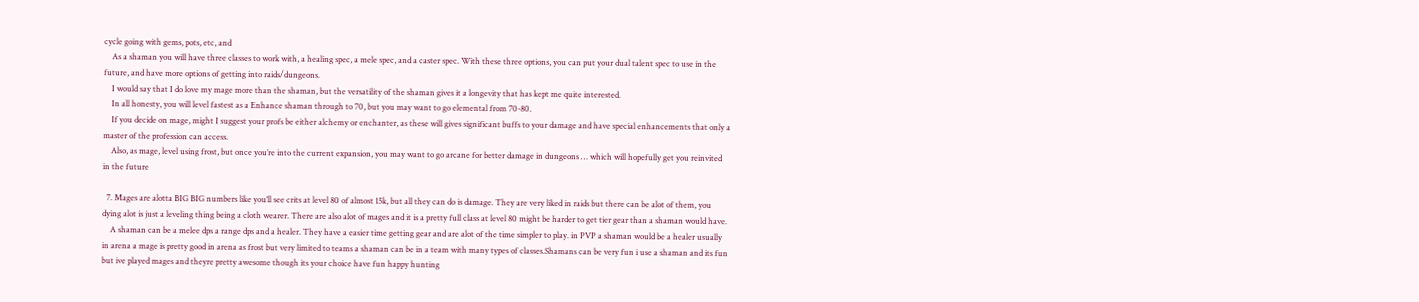cycle going with gems, pots, etc, and
    As a shaman you will have three classes to work with, a healing spec, a mele spec, and a caster spec. With these three options, you can put your dual talent spec to use in the future, and have more options of getting into raids/dungeons.
    I would say that I do love my mage more than the shaman, but the versatility of the shaman gives it a longevity that has kept me quite interested.
    In all honesty, you will level fastest as a Enhance shaman through to 70, but you may want to go elemental from 70-80.
    If you decide on mage, might I suggest your profs be either alchemy or enchanter, as these will gives significant buffs to your damage and have special enhancements that only a master of the profession can access.
    Also, as mage, level using frost, but once you’re into the current expansion, you may want to go arcane for better damage in dungeons … which will hopefully get you reinvited in the future

  7. Mages are alotta BIG BIG numbers like you’ll see crits at level 80 of almost 15k, but all they can do is damage. They are very liked in raids but there can be alot of them, you dying alot is just a leveling thing being a cloth wearer. There are also alot of mages and it is a pretty full class at level 80 might be harder to get tier gear than a shaman would have.
    A shaman can be a melee dps a range dps and a healer. They have a easier time getting gear and are alot of the time simpler to play. in PVP a shaman would be a healer usually in arena a mage is pretty good in arena as frost but very limited to teams a shaman can be in a team with many types of classes.Shamans can be very fun i use a shaman and its fun but ive played mages and theyre pretty awesome though its your choice have fun happy hunting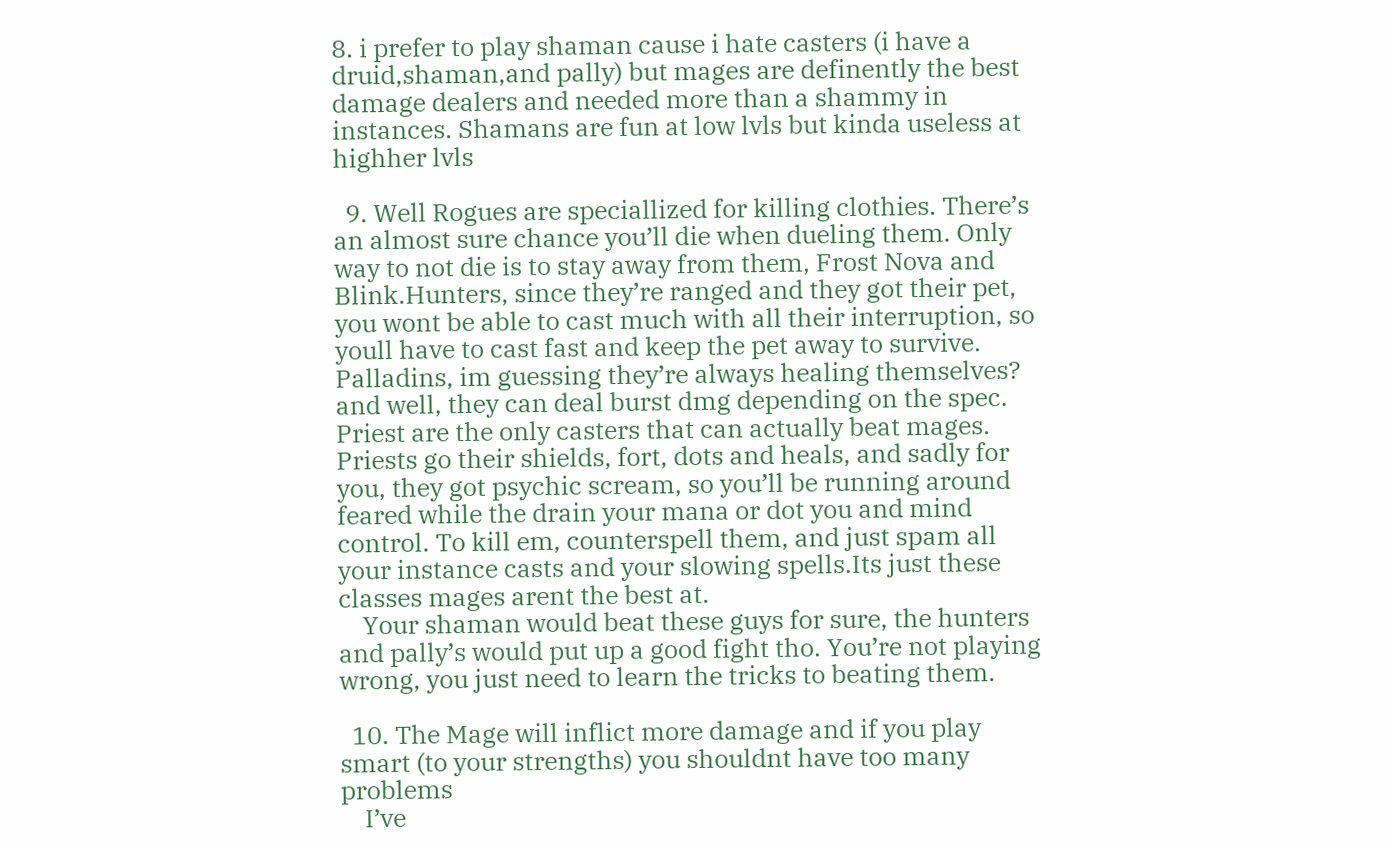8. i prefer to play shaman cause i hate casters (i have a druid,shaman,and pally) but mages are definently the best damage dealers and needed more than a shammy in instances. Shamans are fun at low lvls but kinda useless at highher lvls

  9. Well Rogues are speciallized for killing clothies. There’s an almost sure chance you’ll die when dueling them. Only way to not die is to stay away from them, Frost Nova and Blink.Hunters, since they’re ranged and they got their pet, you wont be able to cast much with all their interruption, so youll have to cast fast and keep the pet away to survive. Palladins, im guessing they’re always healing themselves? and well, they can deal burst dmg depending on the spec. Priest are the only casters that can actually beat mages. Priests go their shields, fort, dots and heals, and sadly for you, they got psychic scream, so you’ll be running around feared while the drain your mana or dot you and mind control. To kill em, counterspell them, and just spam all your instance casts and your slowing spells.Its just these classes mages arent the best at.
    Your shaman would beat these guys for sure, the hunters and pally’s would put up a good fight tho. You’re not playing wrong, you just need to learn the tricks to beating them.

  10. The Mage will inflict more damage and if you play smart (to your strengths) you shouldnt have too many problems
    I’ve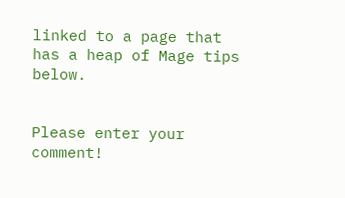linked to a page that has a heap of Mage tips below.


Please enter your comment!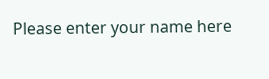Please enter your name here